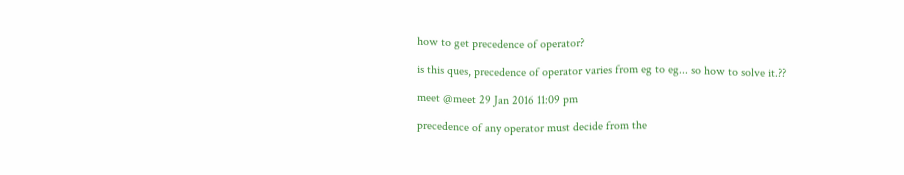how to get precedence of operator?

is this ques, precedence of operator varies from eg to eg... so how to solve it.??

meet @meet 29 Jan 2016 11:09 pm

precedence of any operator must decide from the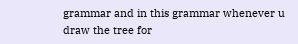grammar and in this grammar whenever u draw the tree for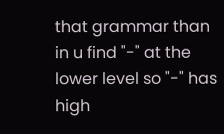that grammar than in u find "-" at the lower level so "-" has high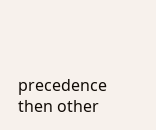precedence then other